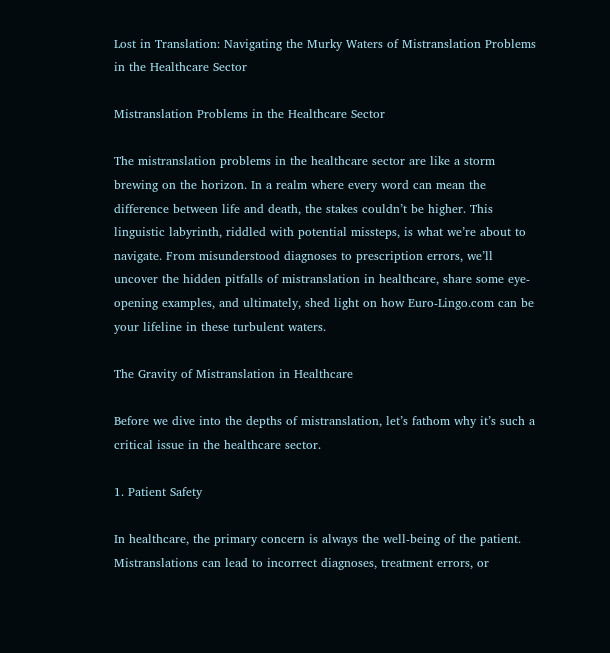Lost in Translation: Navigating the Murky Waters of Mistranslation Problems in the Healthcare Sector

Mistranslation Problems in the Healthcare Sector

The mistranslation problems in the healthcare sector are like a storm brewing on the horizon. In a realm where every word can mean the difference between life and death, the stakes couldn’t be higher. This linguistic labyrinth, riddled with potential missteps, is what we’re about to navigate. From misunderstood diagnoses to prescription errors, we’ll uncover the hidden pitfalls of mistranslation in healthcare, share some eye-opening examples, and ultimately, shed light on how Euro-Lingo.com can be your lifeline in these turbulent waters.

The Gravity of Mistranslation in Healthcare

Before we dive into the depths of mistranslation, let’s fathom why it’s such a critical issue in the healthcare sector.

1. Patient Safety

In healthcare, the primary concern is always the well-being of the patient. Mistranslations can lead to incorrect diagnoses, treatment errors, or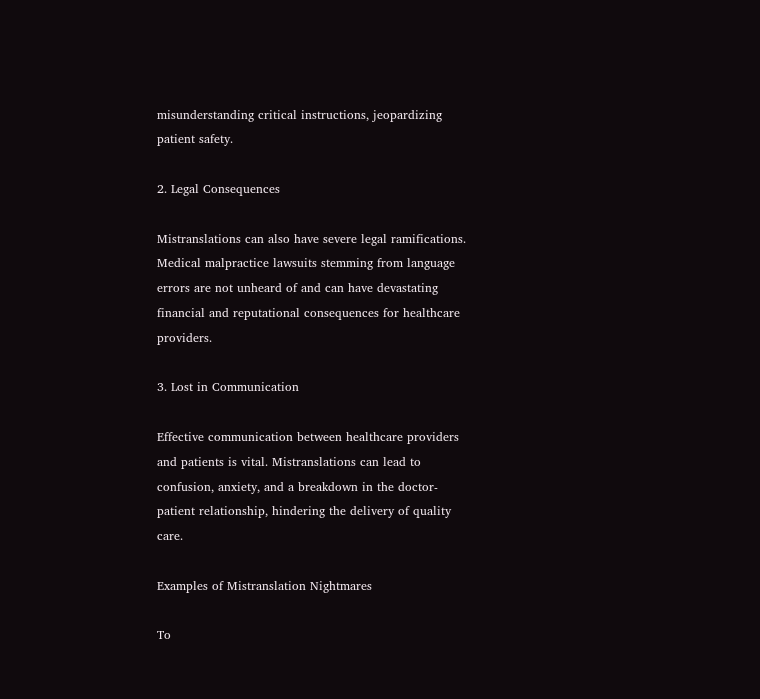misunderstanding critical instructions, jeopardizing patient safety.

2. Legal Consequences

Mistranslations can also have severe legal ramifications. Medical malpractice lawsuits stemming from language errors are not unheard of and can have devastating financial and reputational consequences for healthcare providers.

3. Lost in Communication

Effective communication between healthcare providers and patients is vital. Mistranslations can lead to confusion, anxiety, and a breakdown in the doctor-patient relationship, hindering the delivery of quality care.

Examples of Mistranslation Nightmares

To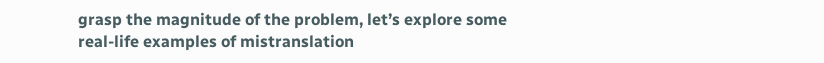grasp the magnitude of the problem, let’s explore some real-life examples of mistranslation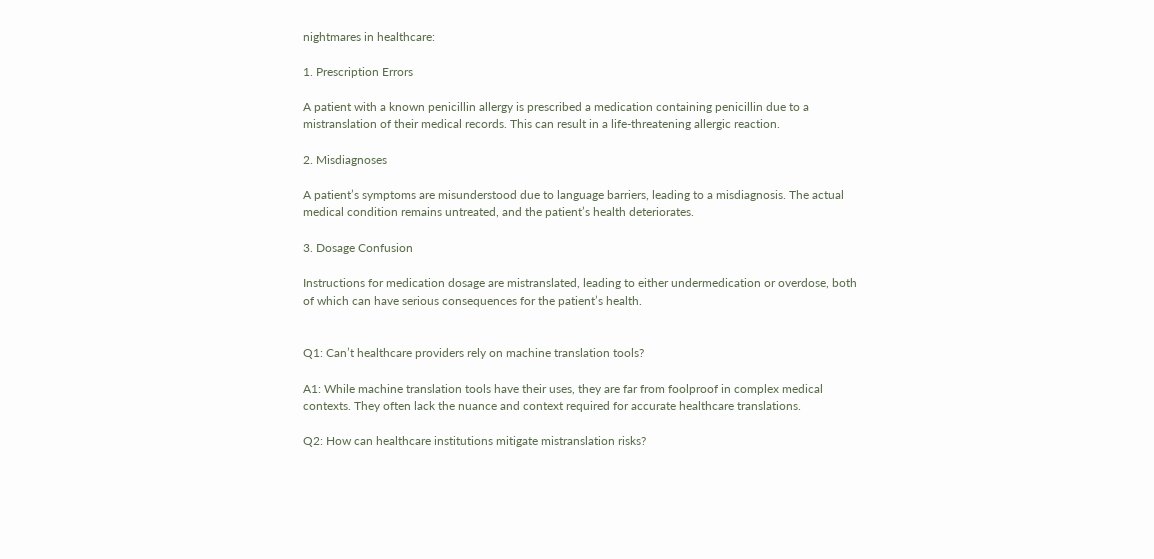nightmares in healthcare:

1. Prescription Errors

A patient with a known penicillin allergy is prescribed a medication containing penicillin due to a mistranslation of their medical records. This can result in a life-threatening allergic reaction.

2. Misdiagnoses

A patient’s symptoms are misunderstood due to language barriers, leading to a misdiagnosis. The actual medical condition remains untreated, and the patient’s health deteriorates.

3. Dosage Confusion

Instructions for medication dosage are mistranslated, leading to either undermedication or overdose, both of which can have serious consequences for the patient’s health.


Q1: Can’t healthcare providers rely on machine translation tools?

A1: While machine translation tools have their uses, they are far from foolproof in complex medical contexts. They often lack the nuance and context required for accurate healthcare translations.

Q2: How can healthcare institutions mitigate mistranslation risks?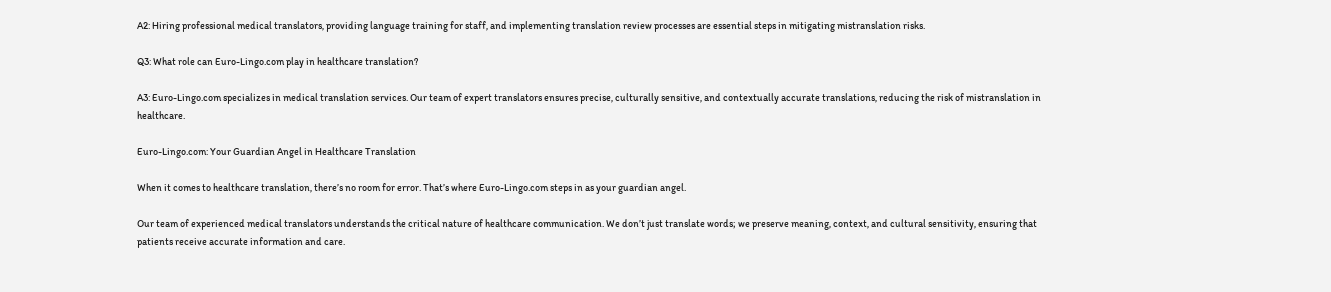A2: Hiring professional medical translators, providing language training for staff, and implementing translation review processes are essential steps in mitigating mistranslation risks.

Q3: What role can Euro-Lingo.com play in healthcare translation?

A3: Euro-Lingo.com specializes in medical translation services. Our team of expert translators ensures precise, culturally sensitive, and contextually accurate translations, reducing the risk of mistranslation in healthcare.

Euro-Lingo.com: Your Guardian Angel in Healthcare Translation

When it comes to healthcare translation, there’s no room for error. That’s where Euro-Lingo.com steps in as your guardian angel.

Our team of experienced medical translators understands the critical nature of healthcare communication. We don’t just translate words; we preserve meaning, context, and cultural sensitivity, ensuring that patients receive accurate information and care.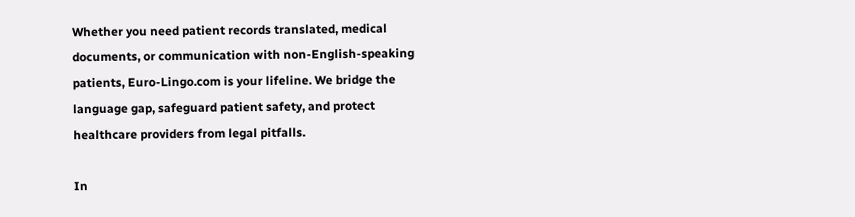Whether you need patient records translated, medical documents, or communication with non-English-speaking patients, Euro-Lingo.com is your lifeline. We bridge the language gap, safeguard patient safety, and protect healthcare providers from legal pitfalls.

In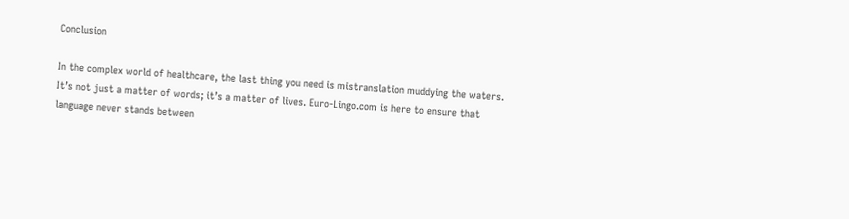Conclusion

In the complex world of healthcare, the last thing you need is mistranslation muddying the waters. It’s not just a matter of words; it’s a matter of lives. Euro-Lingo.com is here to ensure that language never stands between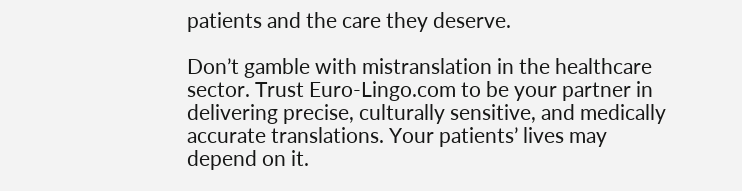patients and the care they deserve.

Don’t gamble with mistranslation in the healthcare sector. Trust Euro-Lingo.com to be your partner in delivering precise, culturally sensitive, and medically accurate translations. Your patients’ lives may depend on it.